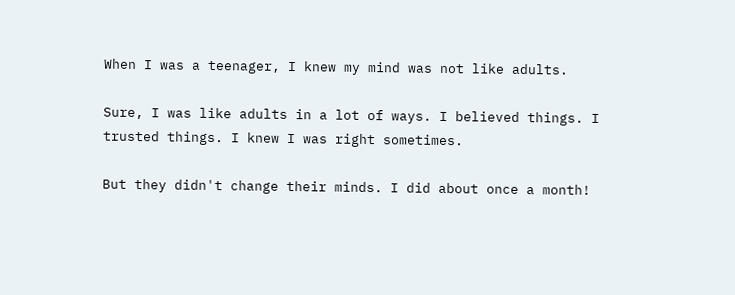When I was a teenager, I knew my mind was not like adults.

Sure, I was like adults in a lot of ways. I believed things. I trusted things. I knew I was right sometimes.

But they didn't change their minds. I did about once a month!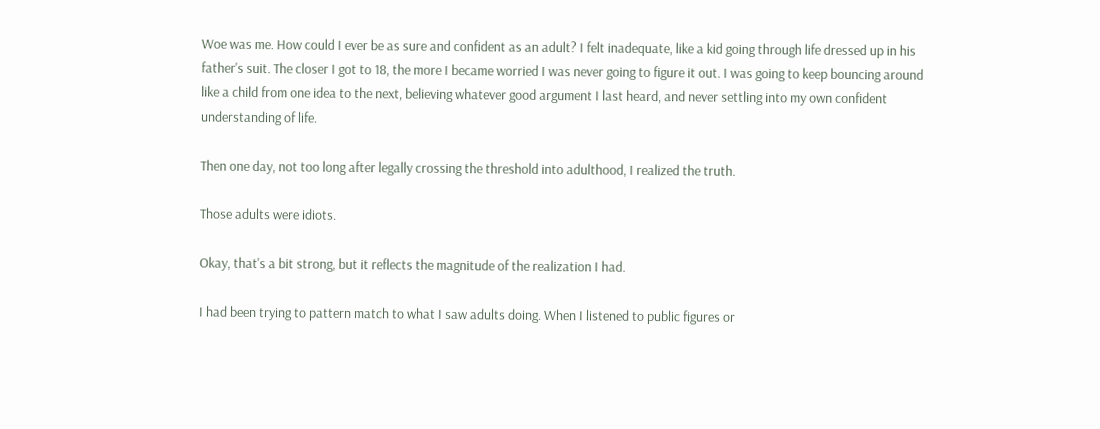Woe was me. How could I ever be as sure and confident as an adult? I felt inadequate, like a kid going through life dressed up in his father's suit. The closer I got to 18, the more I became worried I was never going to figure it out. I was going to keep bouncing around like a child from one idea to the next, believing whatever good argument I last heard, and never settling into my own confident understanding of life.

Then one day, not too long after legally crossing the threshold into adulthood, I realized the truth.

Those adults were idiots.

Okay, that's a bit strong, but it reflects the magnitude of the realization I had.

I had been trying to pattern match to what I saw adults doing. When I listened to public figures or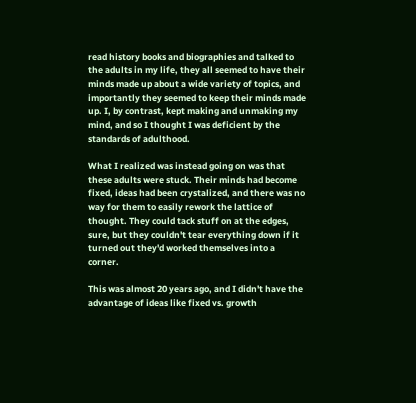read history books and biographies and talked to the adults in my life, they all seemed to have their minds made up about a wide variety of topics, and importantly they seemed to keep their minds made up. I, by contrast, kept making and unmaking my mind, and so I thought I was deficient by the standards of adulthood.

What I realized was instead going on was that these adults were stuck. Their minds had become fixed, ideas had been crystalized, and there was no way for them to easily rework the lattice of thought. They could tack stuff on at the edges, sure, but they couldn't tear everything down if it turned out they'd worked themselves into a corner.

This was almost 20 years ago, and I didn't have the advantage of ideas like fixed vs. growth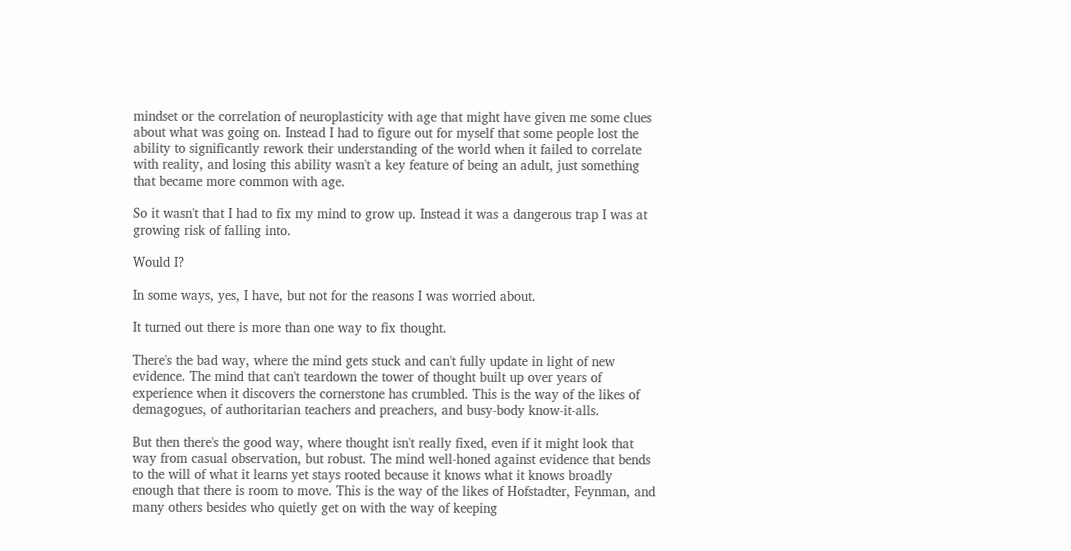mindset or the correlation of neuroplasticity with age that might have given me some clues about what was going on. Instead I had to figure out for myself that some people lost the ability to significantly rework their understanding of the world when it failed to correlate with reality, and losing this ability wasn't a key feature of being an adult, just something that became more common with age.

So it wasn't that I had to fix my mind to grow up. Instead it was a dangerous trap I was at growing risk of falling into.

Would I?

In some ways, yes, I have, but not for the reasons I was worried about.

It turned out there is more than one way to fix thought.

There's the bad way, where the mind gets stuck and can't fully update in light of new evidence. The mind that can't teardown the tower of thought built up over years of experience when it discovers the cornerstone has crumbled. This is the way of the likes of demagogues, of authoritarian teachers and preachers, and busy-body know-it-alls.

But then there's the good way, where thought isn't really fixed, even if it might look that way from casual observation, but robust. The mind well-honed against evidence that bends to the will of what it learns yet stays rooted because it knows what it knows broadly enough that there is room to move. This is the way of the likes of Hofstadter, Feynman, and many others besides who quietly get on with the way of keeping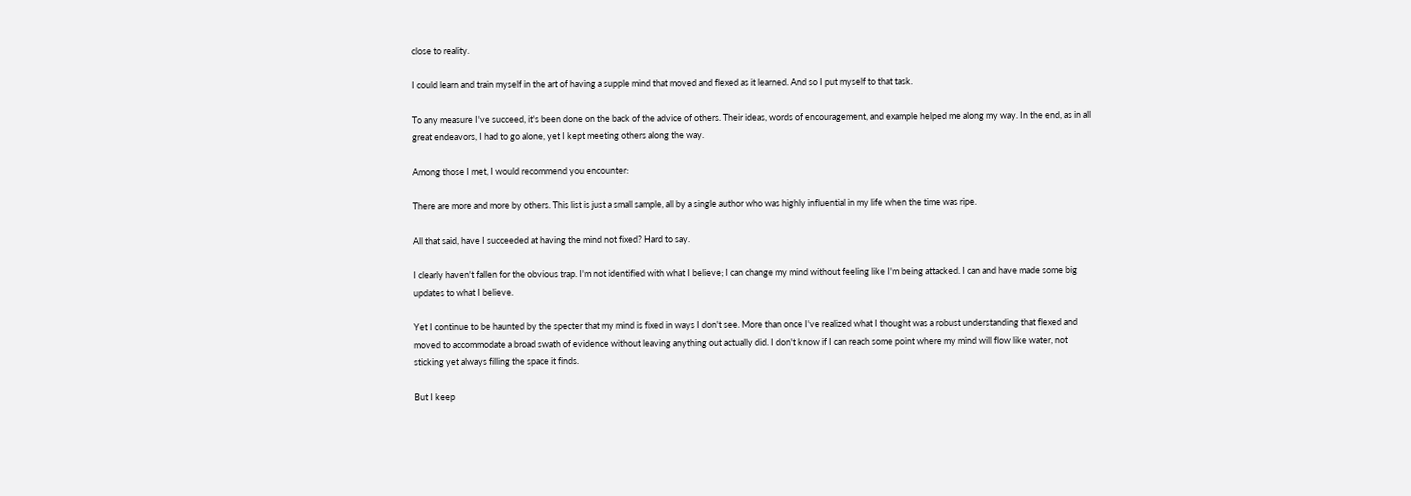close to reality.

I could learn and train myself in the art of having a supple mind that moved and flexed as it learned. And so I put myself to that task.

To any measure I've succeed, it's been done on the back of the advice of others. Their ideas, words of encouragement, and example helped me along my way. In the end, as in all great endeavors, I had to go alone, yet I kept meeting others along the way.

Among those I met, I would recommend you encounter:

There are more and more by others. This list is just a small sample, all by a single author who was highly influential in my life when the time was ripe.

All that said, have I succeeded at having the mind not fixed? Hard to say.

I clearly haven't fallen for the obvious trap. I'm not identified with what I believe; I can change my mind without feeling like I'm being attacked. I can and have made some big updates to what I believe.

Yet I continue to be haunted by the specter that my mind is fixed in ways I don't see. More than once I've realized what I thought was a robust understanding that flexed and moved to accommodate a broad swath of evidence without leaving anything out actually did. I don't know if I can reach some point where my mind will flow like water, not sticking yet always filling the space it finds.

But I keep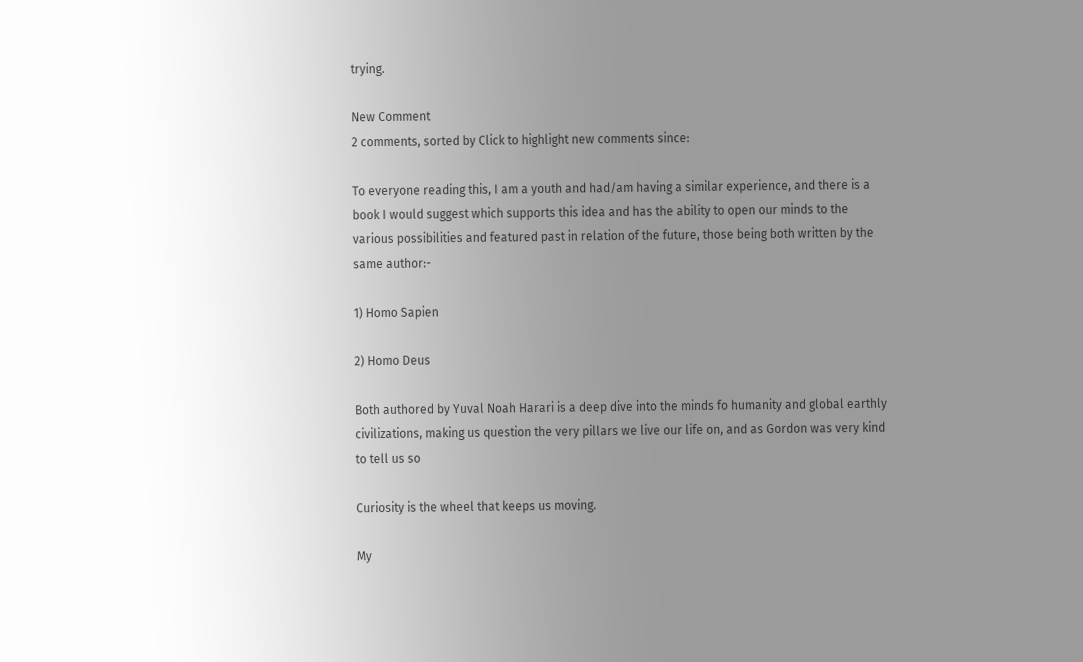trying.

New Comment
2 comments, sorted by Click to highlight new comments since:

To everyone reading this, I am a youth and had/am having a similar experience, and there is a book I would suggest which supports this idea and has the ability to open our minds to the various possibilities and featured past in relation of the future, those being both written by the same author:-

1) Homo Sapien

2) Homo Deus

Both authored by Yuval Noah Harari is a deep dive into the minds fo humanity and global earthly civilizations, making us question the very pillars we live our life on, and as Gordon was very kind to tell us so

Curiosity is the wheel that keeps us moving.

My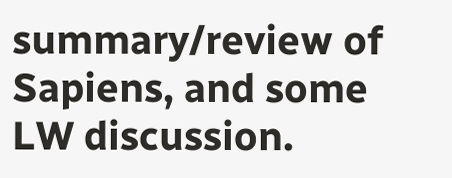summary/review of Sapiens, and some LW discussion.